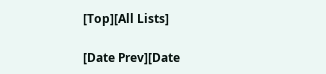[Top][All Lists]

[Date Prev][Date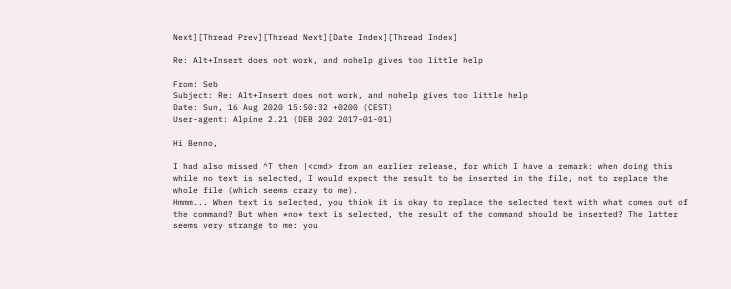Next][Thread Prev][Thread Next][Date Index][Thread Index]

Re: Alt+Insert does not work, and nohelp gives too little help

From: Seb
Subject: Re: Alt+Insert does not work, and nohelp gives too little help
Date: Sun, 16 Aug 2020 15:50:32 +0200 (CEST)
User-agent: Alpine 2.21 (DEB 202 2017-01-01)

Hi Benno,

I had also missed ^T then |<cmd> from an earlier release, for which I have a remark: when doing this while no text is selected, I would expect the result to be inserted in the file, not to replace the whole file (which seems crazy to me).
Hmmm... When text is selected, you think it is okay to replace the selected text with what comes out of the command? But when *no* text is selected, the result of the command should be inserted? The latter seems very strange to me: you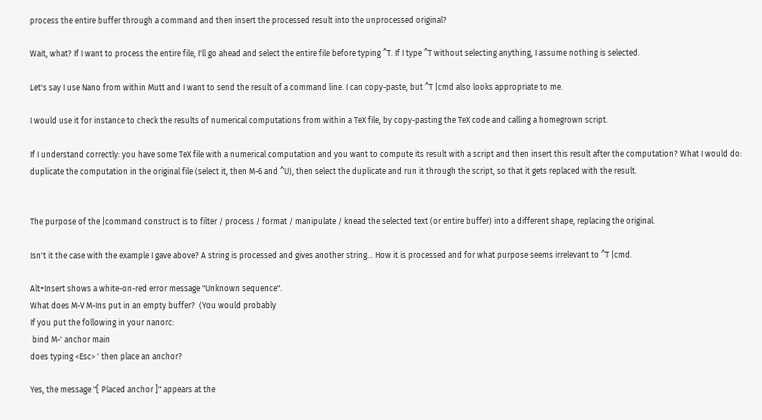process the entire buffer through a command and then insert the processed result into the unprocessed original?

Wait, what? If I want to process the entire file, I'll go ahead and select the entire file before typing ^T. If I type ^T without selecting anything, I assume nothing is selected.

Let's say I use Nano from within Mutt and I want to send the result of a command line. I can copy-paste, but ^T |cmd also looks appropriate to me.

I would use it for instance to check the results of numerical computations from within a TeX file, by copy-pasting the TeX code and calling a homegrown script.

If I understand correctly: you have some TeX file with a numerical computation and you want to compute its result with a script and then insert this result after the computation? What I would do: duplicate the computation in the original file (select it, then M-6 and ^U), then select the duplicate and run it through the script, so that it gets replaced with the result.


The purpose of the |command construct is to filter / process / format / manipulate / knead the selected text (or entire buffer) into a different shape, replacing the original.

Isn't it the case with the example I gave above? A string is processed and gives another string... How it is processed and for what purpose seems irrelevant to ^T |cmd.

Alt+Insert shows a white-on-red error message "Unknown sequence".
What does M-V M-Ins put in an empty buffer?  (You would probably
If you put the following in your nanorc:
 bind M-' anchor main
does typing <Esc> ' then place an anchor?

Yes, the message "[ Placed anchor ]" appears at the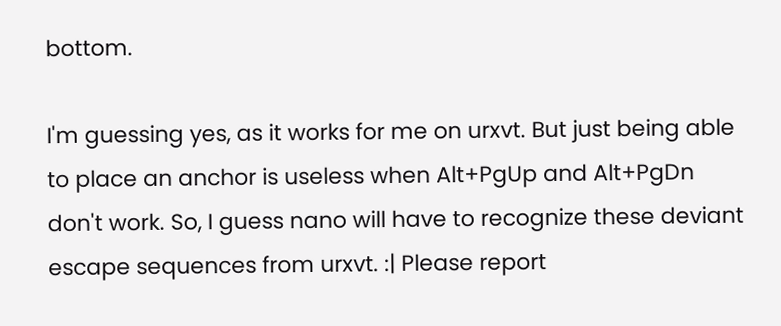bottom.

I'm guessing yes, as it works for me on urxvt. But just being able to place an anchor is useless when Alt+PgUp and Alt+PgDn don't work. So, I guess nano will have to recognize these deviant escape sequences from urxvt. :| Please report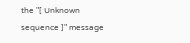the "[ Unknown sequence ]" message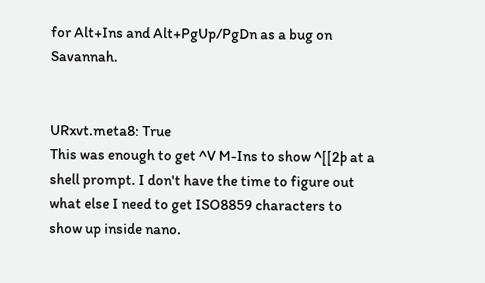for Alt+Ins and Alt+PgUp/PgDn as a bug on Savannah.


URxvt.meta8: True
This was enough to get ^V M-Ins to show ^[[2þ at a shell prompt. I don't have the time to figure out what else I need to get ISO8859 characters to show up inside nano.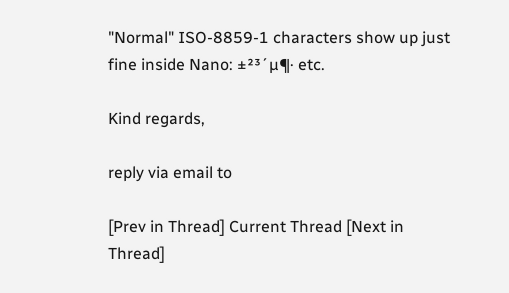"Normal" ISO-8859-1 characters show up just fine inside Nano: ±²³´µ¶· etc.

Kind regards,

reply via email to

[Prev in Thread] Current Thread [Next in Thread]